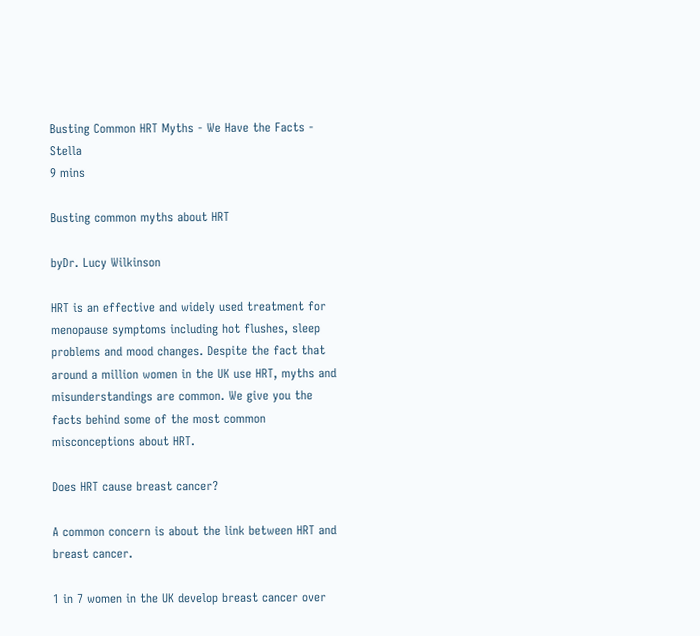Busting Common HRT Myths - We Have the Facts - Stella
9 mins

Busting common myths about HRT

byDr. Lucy Wilkinson

HRT is an effective and widely used treatment for menopause symptoms including hot flushes, sleep problems and mood changes. Despite the fact that around a million women in the UK use HRT, myths and misunderstandings are common. We give you the facts behind some of the most common misconceptions about HRT.

Does HRT cause breast cancer?

A common concern is about the link between HRT and breast cancer.

1 in 7 women in the UK develop breast cancer over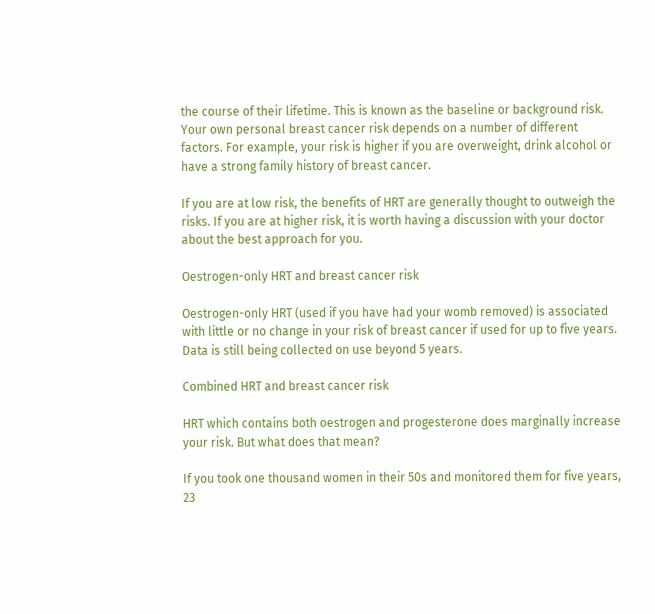the course of their lifetime. This is known as the baseline or background risk. Your own personal breast cancer risk depends on a number of different factors. For example, your risk is higher if you are overweight, drink alcohol or have a strong family history of breast cancer.

If you are at low risk, the benefits of HRT are generally thought to outweigh the risks. If you are at higher risk, it is worth having a discussion with your doctor about the best approach for you.

Oestrogen-only HRT and breast cancer risk

Oestrogen-only HRT (used if you have had your womb removed) is associated with little or no change in your risk of breast cancer if used for up to five years. Data is still being collected on use beyond 5 years.

Combined HRT and breast cancer risk

HRT which contains both oestrogen and progesterone does marginally increase your risk. But what does that mean?

If you took one thousand women in their 50s and monitored them for five years, 23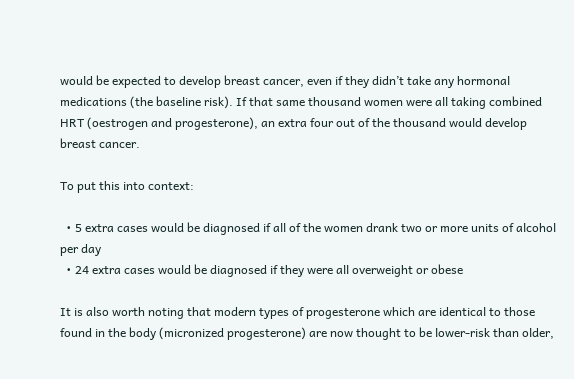would be expected to develop breast cancer, even if they didn’t take any hormonal medications (the baseline risk). If that same thousand women were all taking combined HRT (oestrogen and progesterone), an extra four out of the thousand would develop breast cancer.

To put this into context:

  • 5 extra cases would be diagnosed if all of the women drank two or more units of alcohol per day
  • 24 extra cases would be diagnosed if they were all overweight or obese

It is also worth noting that modern types of progesterone which are identical to those found in the body (micronized progesterone) are now thought to be lower-risk than older,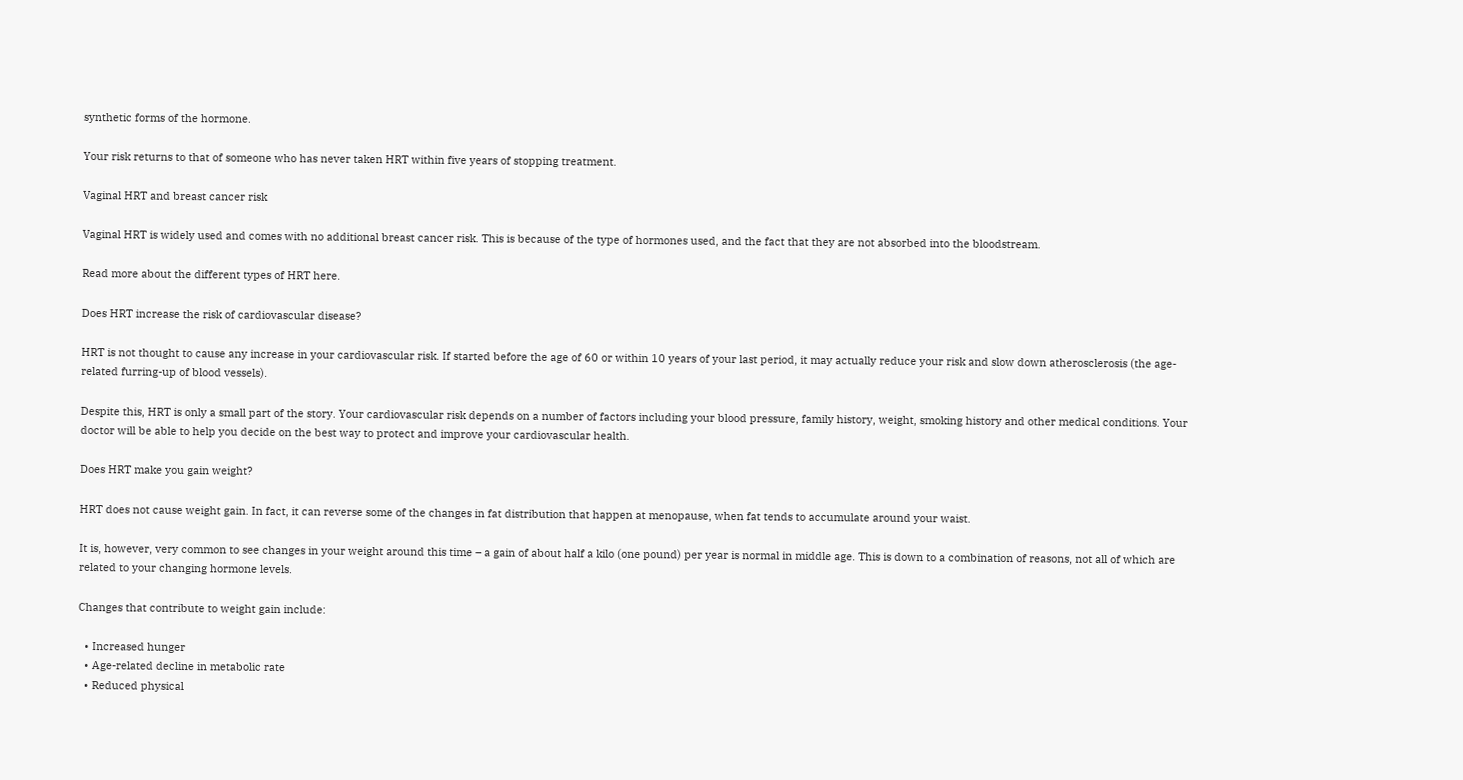synthetic forms of the hormone.

Your risk returns to that of someone who has never taken HRT within five years of stopping treatment.

Vaginal HRT and breast cancer risk

Vaginal HRT is widely used and comes with no additional breast cancer risk. This is because of the type of hormones used, and the fact that they are not absorbed into the bloodstream.

Read more about the different types of HRT here.

Does HRT increase the risk of cardiovascular disease?

HRT is not thought to cause any increase in your cardiovascular risk. If started before the age of 60 or within 10 years of your last period, it may actually reduce your risk and slow down atherosclerosis (the age-related furring-up of blood vessels).

Despite this, HRT is only a small part of the story. Your cardiovascular risk depends on a number of factors including your blood pressure, family history, weight, smoking history and other medical conditions. Your doctor will be able to help you decide on the best way to protect and improve your cardiovascular health.

Does HRT make you gain weight?

HRT does not cause weight gain. In fact, it can reverse some of the changes in fat distribution that happen at menopause, when fat tends to accumulate around your waist.

It is, however, very common to see changes in your weight around this time – a gain of about half a kilo (one pound) per year is normal in middle age. This is down to a combination of reasons, not all of which are related to your changing hormone levels.

Changes that contribute to weight gain include:

  • Increased hunger
  • Age-related decline in metabolic rate
  • Reduced physical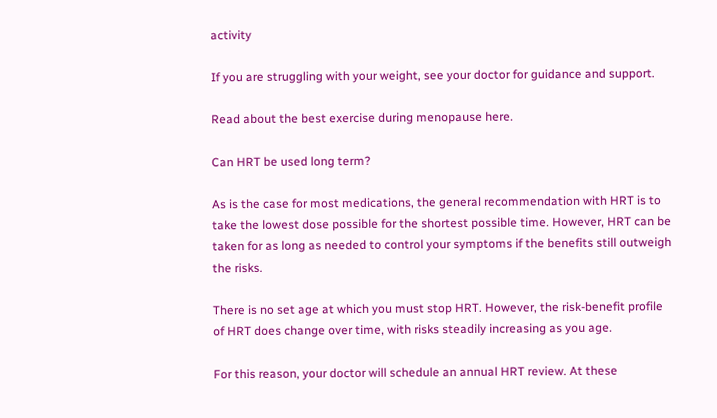activity

If you are struggling with your weight, see your doctor for guidance and support.

Read about the best exercise during menopause here.

Can HRT be used long term?

As is the case for most medications, the general recommendation with HRT is to take the lowest dose possible for the shortest possible time. However, HRT can be taken for as long as needed to control your symptoms if the benefits still outweigh the risks.

There is no set age at which you must stop HRT. However, the risk-benefit profile of HRT does change over time, with risks steadily increasing as you age.

For this reason, your doctor will schedule an annual HRT review. At these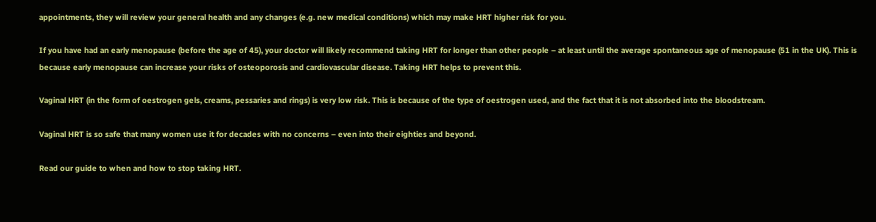appointments, they will review your general health and any changes (e.g. new medical conditions) which may make HRT higher risk for you.

If you have had an early menopause (before the age of 45), your doctor will likely recommend taking HRT for longer than other people – at least until the average spontaneous age of menopause (51 in the UK). This is because early menopause can increase your risks of osteoporosis and cardiovascular disease. Taking HRT helps to prevent this.

Vaginal HRT (in the form of oestrogen gels, creams, pessaries and rings) is very low risk. This is because of the type of oestrogen used, and the fact that it is not absorbed into the bloodstream.

Vaginal HRT is so safe that many women use it for decades with no concerns – even into their eighties and beyond.

Read our guide to when and how to stop taking HRT.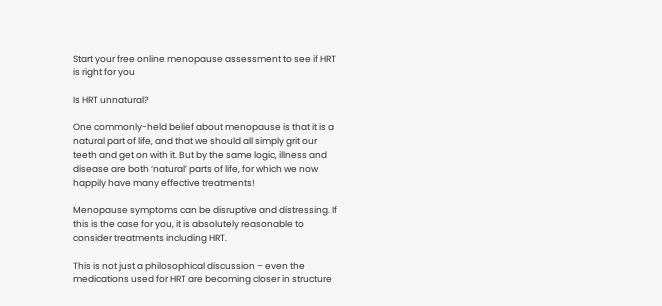Start your free online menopause assessment to see if HRT is right for you

Is HRT unnatural?

One commonly-held belief about menopause is that it is a natural part of life, and that we should all simply grit our teeth and get on with it. But by the same logic, illness and disease are both ‘natural’ parts of life, for which we now happily have many effective treatments!

Menopause symptoms can be disruptive and distressing. If this is the case for you, it is absolutely reasonable to consider treatments including HRT.

This is not just a philosophical discussion – even the medications used for HRT are becoming closer in structure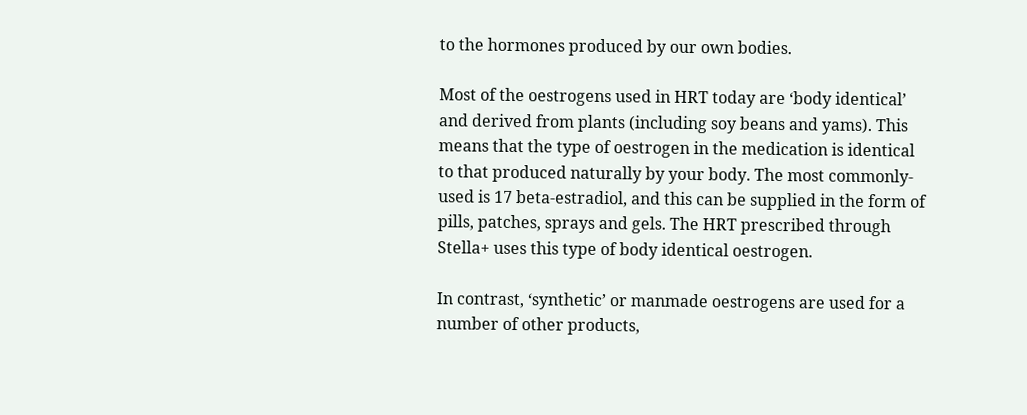to the hormones produced by our own bodies.

Most of the oestrogens used in HRT today are ‘body identical’ and derived from plants (including soy beans and yams). This means that the type of oestrogen in the medication is identical to that produced naturally by your body. The most commonly-used is 17 beta-estradiol, and this can be supplied in the form of pills, patches, sprays and gels. The HRT prescribed through Stella+ uses this type of body identical oestrogen.

In contrast, ‘synthetic’ or manmade oestrogens are used for a number of other products,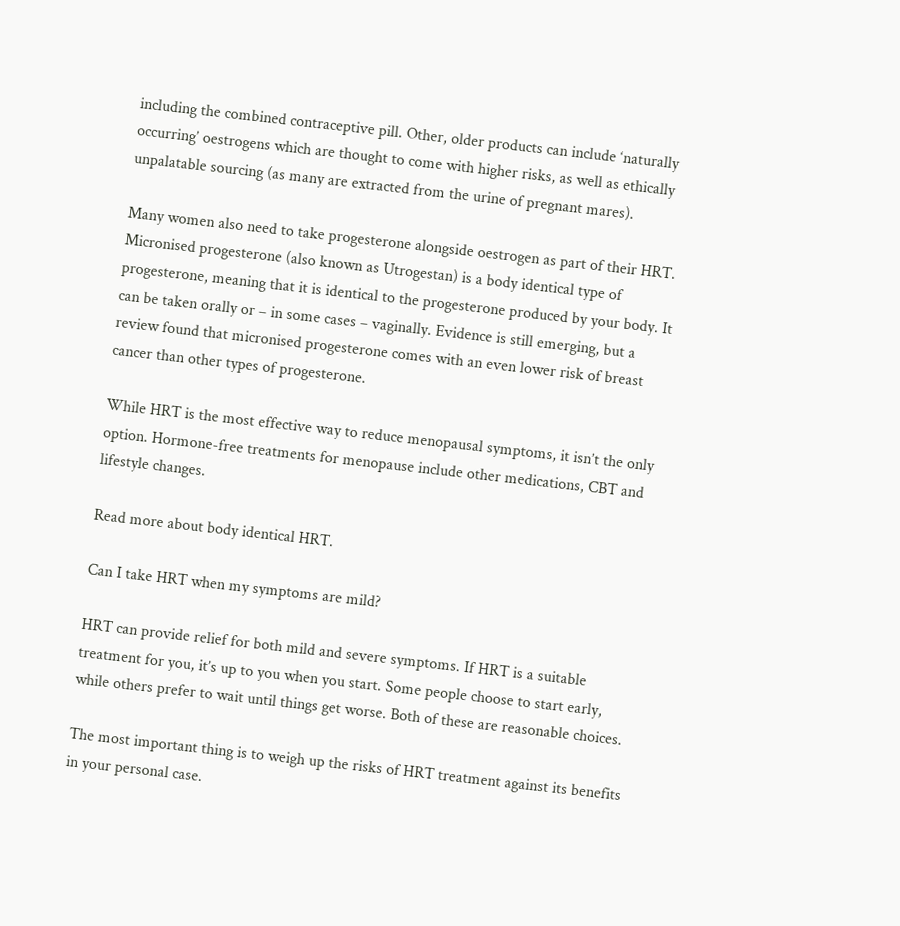including the combined contraceptive pill. Other, older products can include ‘naturally occurring’ oestrogens which are thought to come with higher risks, as well as ethically unpalatable sourcing (as many are extracted from the urine of pregnant mares).

Many women also need to take progesterone alongside oestrogen as part of their HRT. Micronised progesterone (also known as Utrogestan) is a body identical type of progesterone, meaning that it is identical to the progesterone produced by your body. It can be taken orally or – in some cases – vaginally. Evidence is still emerging, but a review found that micronised progesterone comes with an even lower risk of breast cancer than other types of progesterone.

While HRT is the most effective way to reduce menopausal symptoms, it isn’t the only option. Hormone-free treatments for menopause include other medications, CBT and lifestyle changes.

Read more about body identical HRT.

Can I take HRT when my symptoms are mild?

HRT can provide relief for both mild and severe symptoms. If HRT is a suitable treatment for you, it’s up to you when you start. Some people choose to start early, while others prefer to wait until things get worse. Both of these are reasonable choices.

The most important thing is to weigh up the risks of HRT treatment against its benefits in your personal case.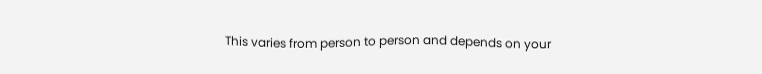This varies from person to person and depends on your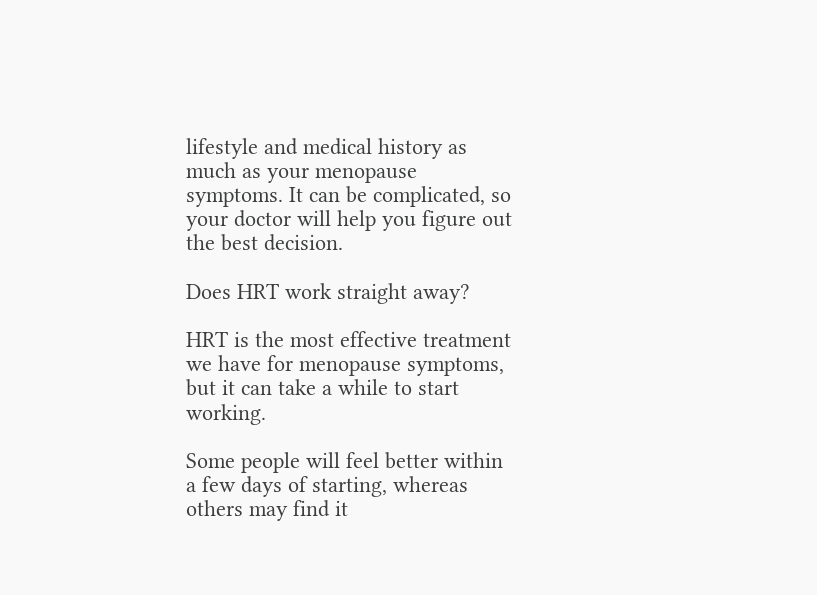lifestyle and medical history as much as your menopause symptoms. It can be complicated, so your doctor will help you figure out the best decision.

Does HRT work straight away?

HRT is the most effective treatment we have for menopause symptoms, but it can take a while to start working.

Some people will feel better within a few days of starting, whereas others may find it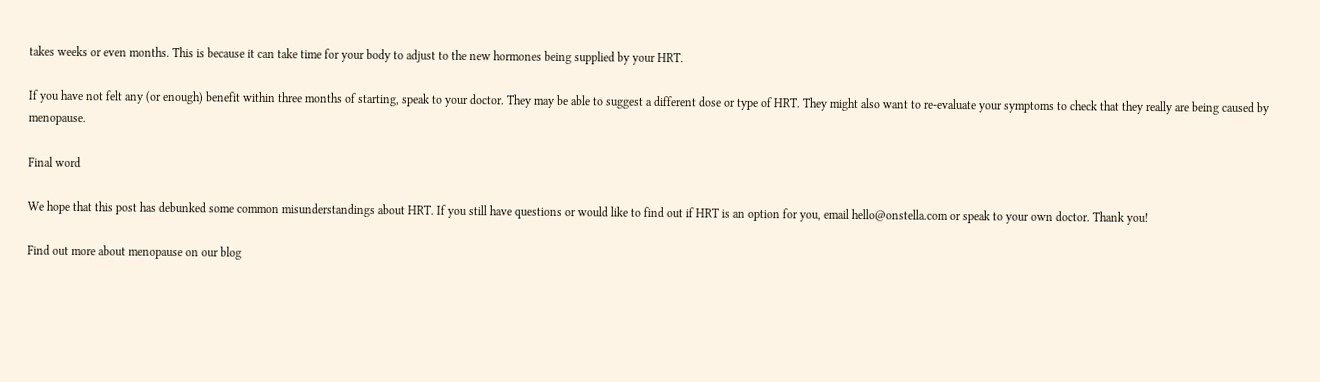takes weeks or even months. This is because it can take time for your body to adjust to the new hormones being supplied by your HRT.

If you have not felt any (or enough) benefit within three months of starting, speak to your doctor. They may be able to suggest a different dose or type of HRT. They might also want to re-evaluate your symptoms to check that they really are being caused by menopause.

Final word

We hope that this post has debunked some common misunderstandings about HRT. If you still have questions or would like to find out if HRT is an option for you, email hello@onstella.com or speak to your own doctor. Thank you!

Find out more about menopause on our blog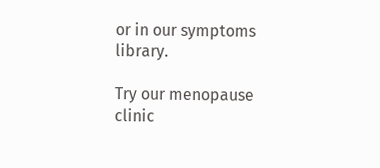or in our symptoms library.

Try our menopause clinic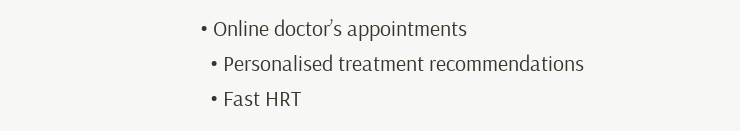• Online doctor’s appointments
  • Personalised treatment recommendations
  • Fast HRT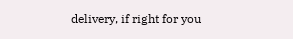delivery, if right for you